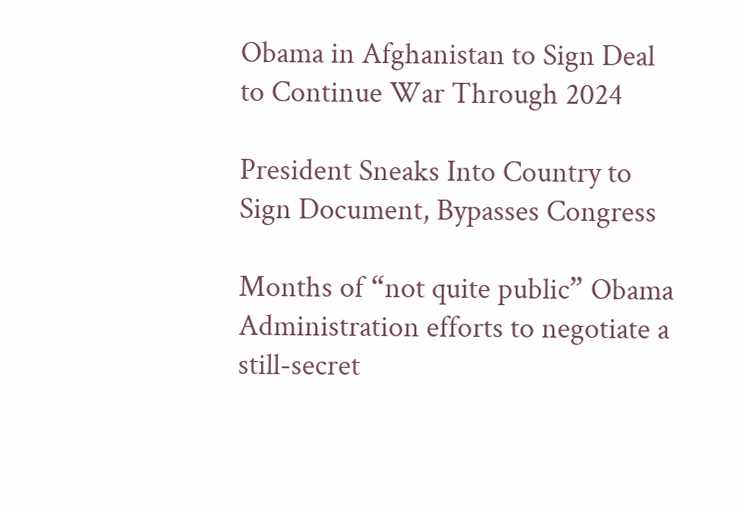Obama in Afghanistan to Sign Deal to Continue War Through 2024

President Sneaks Into Country to Sign Document, Bypasses Congress

Months of “not quite public” Obama Administration efforts to negotiate a still-secret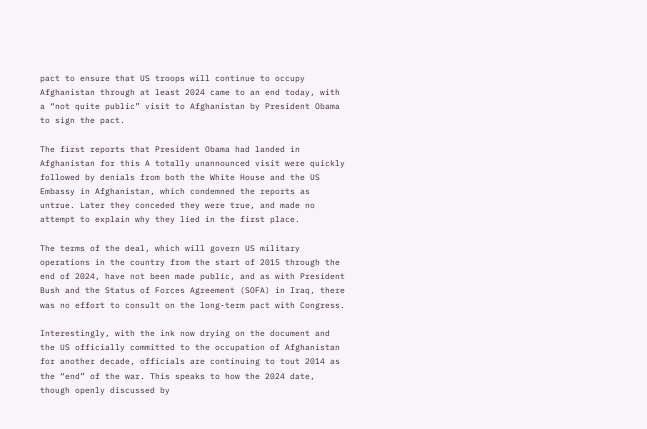pact to ensure that US troops will continue to occupy Afghanistan through at least 2024 came to an end today, with a “not quite public” visit to Afghanistan by President Obama to sign the pact.

The first reports that President Obama had landed in Afghanistan for this A totally unannounced visit were quickly followed by denials from both the White House and the US Embassy in Afghanistan, which condemned the reports as untrue. Later they conceded they were true, and made no attempt to explain why they lied in the first place.

The terms of the deal, which will govern US military operations in the country from the start of 2015 through the end of 2024, have not been made public, and as with President Bush and the Status of Forces Agreement (SOFA) in Iraq, there was no effort to consult on the long-term pact with Congress.

Interestingly, with the ink now drying on the document and the US officially committed to the occupation of Afghanistan for another decade, officials are continuing to tout 2014 as the “end” of the war. This speaks to how the 2024 date, though openly discussed by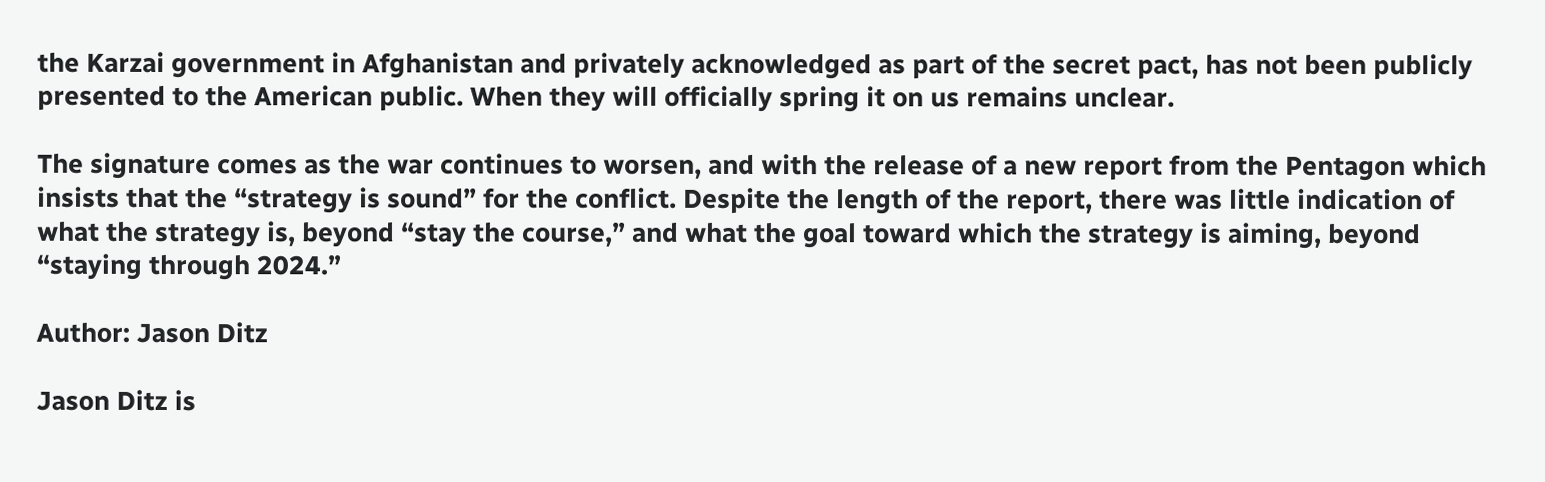the Karzai government in Afghanistan and privately acknowledged as part of the secret pact, has not been publicly presented to the American public. When they will officially spring it on us remains unclear.

The signature comes as the war continues to worsen, and with the release of a new report from the Pentagon which insists that the “strategy is sound” for the conflict. Despite the length of the report, there was little indication of what the strategy is, beyond “stay the course,” and what the goal toward which the strategy is aiming, beyond “staying through 2024.”

Author: Jason Ditz

Jason Ditz is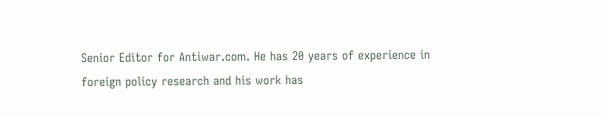Senior Editor for Antiwar.com. He has 20 years of experience in foreign policy research and his work has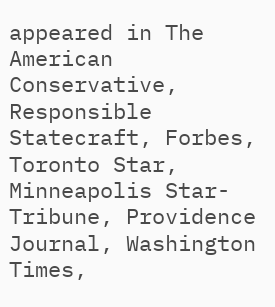appeared in The American Conservative, Responsible Statecraft, Forbes, Toronto Star, Minneapolis Star-Tribune, Providence Journal, Washington Times,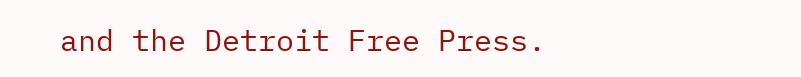and the Detroit Free Press.